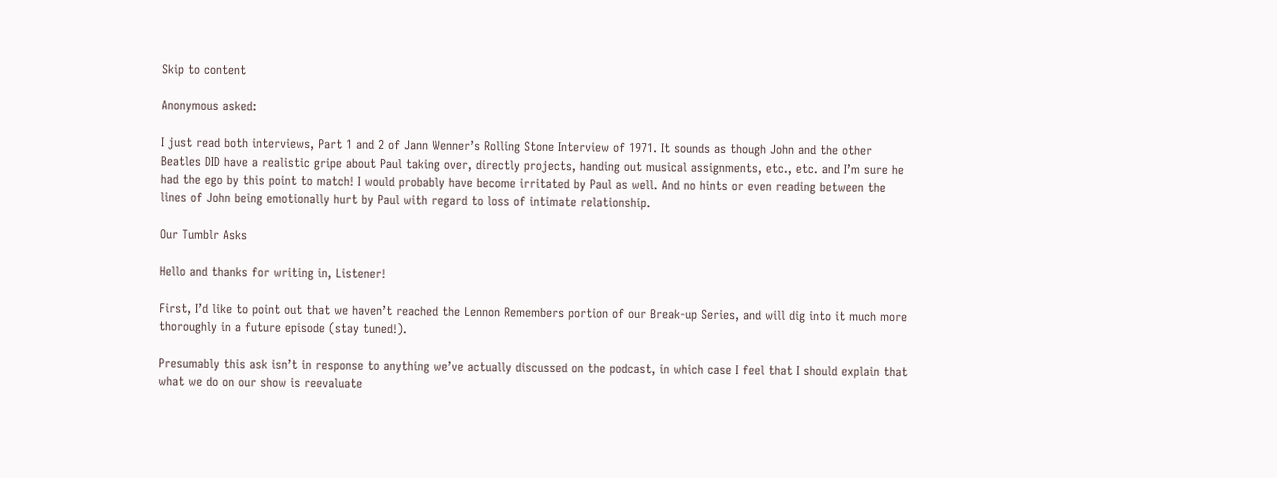Skip to content

Anonymous asked:

I just read both interviews, Part 1 and 2 of Jann Wenner’s Rolling Stone Interview of 1971. It sounds as though John and the other Beatles DID have a realistic gripe about Paul taking over, directly projects, handing out musical assignments, etc., etc. and I’m sure he had the ego by this point to match! I would probably have become irritated by Paul as well. And no hints or even reading between the lines of John being emotionally hurt by Paul with regard to loss of intimate relationship.

Our Tumblr Asks

Hello and thanks for writing in, Listener!

First, I’d like to point out that we haven’t reached the Lennon Remembers portion of our Break-up Series, and will dig into it much more thoroughly in a future episode (stay tuned!).

Presumably this ask isn’t in response to anything we’ve actually discussed on the podcast, in which case I feel that I should explain that what we do on our show is reevaluate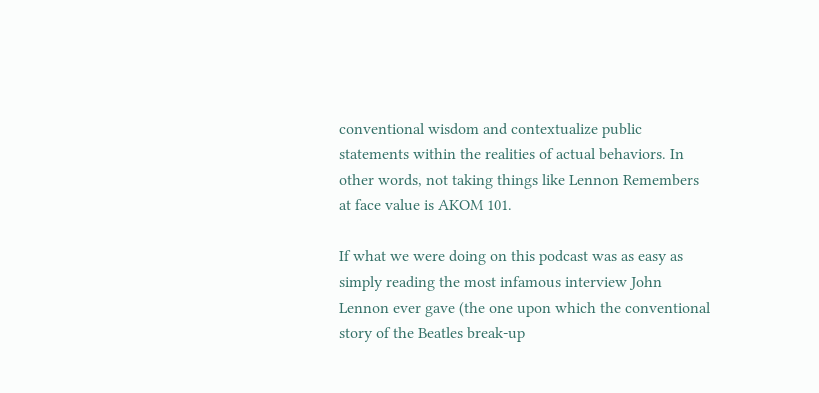conventional wisdom and contextualize public statements within the realities of actual behaviors. In other words, not taking things like Lennon Remembers at face value is AKOM 101.

If what we were doing on this podcast was as easy as simply reading the most infamous interview John Lennon ever gave (the one upon which the conventional story of the Beatles break-up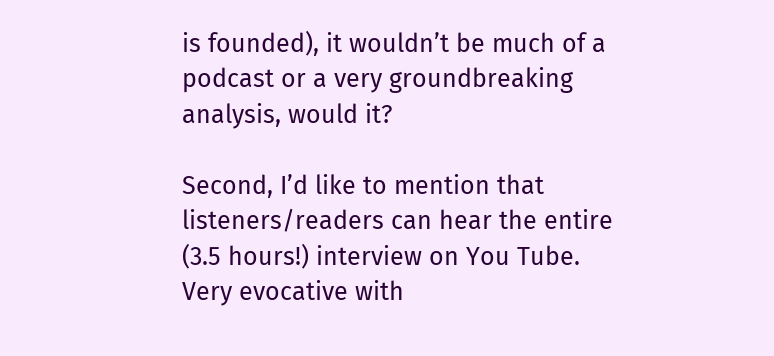is founded), it wouldn’t be much of a podcast or a very groundbreaking analysis, would it?

Second, I’d like to mention that listeners/readers can hear the entire (3.5 hours!) interview on You Tube.  Very evocative with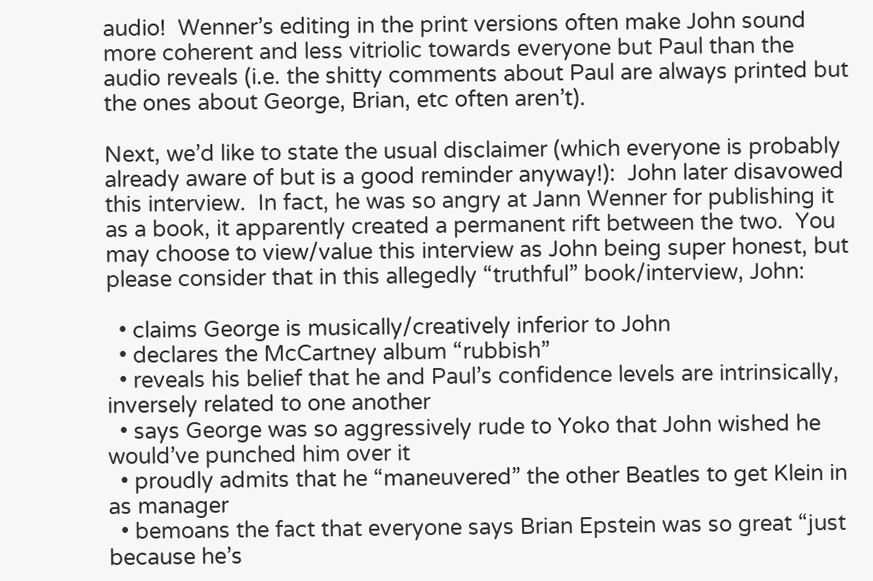audio!  Wenner’s editing in the print versions often make John sound more coherent and less vitriolic towards everyone but Paul than the audio reveals (i.e. the shitty comments about Paul are always printed but the ones about George, Brian, etc often aren’t).

Next, we’d like to state the usual disclaimer (which everyone is probably already aware of but is a good reminder anyway!):  John later disavowed this interview.  In fact, he was so angry at Jann Wenner for publishing it as a book, it apparently created a permanent rift between the two.  You may choose to view/value this interview as John being super honest, but please consider that in this allegedly “truthful” book/interview, John:

  • claims George is musically/creatively inferior to John
  • declares the McCartney album “rubbish”
  • reveals his belief that he and Paul’s confidence levels are intrinsically, inversely related to one another
  • says George was so aggressively rude to Yoko that John wished he would’ve punched him over it
  • proudly admits that he “maneuvered” the other Beatles to get Klein in as manager
  • bemoans the fact that everyone says Brian Epstein was so great “just because he’s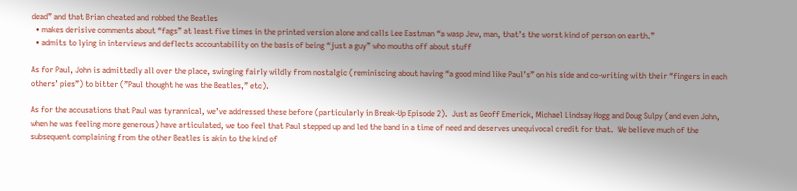dead” and that Brian cheated and robbed the Beatles
  • makes derisive comments about “fags” at least five times in the printed version alone and calls Lee Eastman “a wasp Jew, man, that’s the worst kind of person on earth.”
  • admits to lying in interviews and deflects accountability on the basis of being “just a guy” who mouths off about stuff

As for Paul, John is admittedly all over the place, swinging fairly wildly from nostalgic (reminiscing about having “a good mind like Paul’s” on his side and co-writing with their “fingers in each others’ pies”) to bitter (”Paul thought he was the Beatles,” etc).

As for the accusations that Paul was tyrannical, we’ve addressed these before (particularly in Break-Up Episode 2).  Just as Geoff Emerick, Michael Lindsay Hogg and Doug Sulpy (and even John, when he was feeling more generous) have articulated, we too feel that Paul stepped up and led the band in a time of need and deserves unequivocal credit for that.  We believe much of the subsequent complaining from the other Beatles is akin to the kind of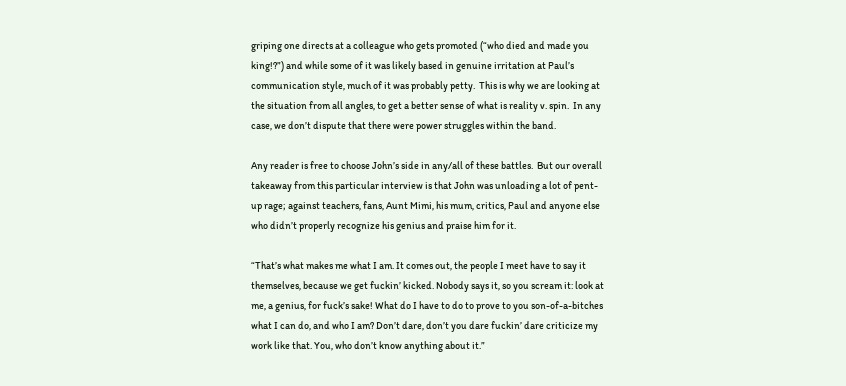griping one directs at a colleague who gets promoted (“who died and made you king!?”) and while some of it was likely based in genuine irritation at Paul’s communication style, much of it was probably petty.  This is why we are looking at the situation from all angles, to get a better sense of what is reality v. spin.  In any case, we don’t dispute that there were power struggles within the band.

Any reader is free to choose John’s side in any/all of these battles.  But our overall takeaway from this particular interview is that John was unloading a lot of pent-up rage; against teachers, fans, Aunt Mimi, his mum, critics, Paul and anyone else who didn’t properly recognize his genius and praise him for it.

“That’s what makes me what I am. It comes out, the people I meet have to say it themselves, because we get fuckin’ kicked. Nobody says it, so you scream it: look at me, a genius, for fuck’s sake! What do I have to do to prove to you son-of-a-bitches what I can do, and who I am? Don’t dare, don’t you dare fuckin’ dare criticize my work like that. You, who don’t know anything about it.”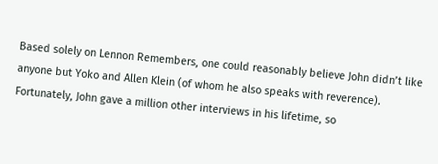Based solely on Lennon Remembers, one could reasonably believe John didn’t like anyone but Yoko and Allen Klein (of whom he also speaks with reverence).  Fortunately, John gave a million other interviews in his lifetime, so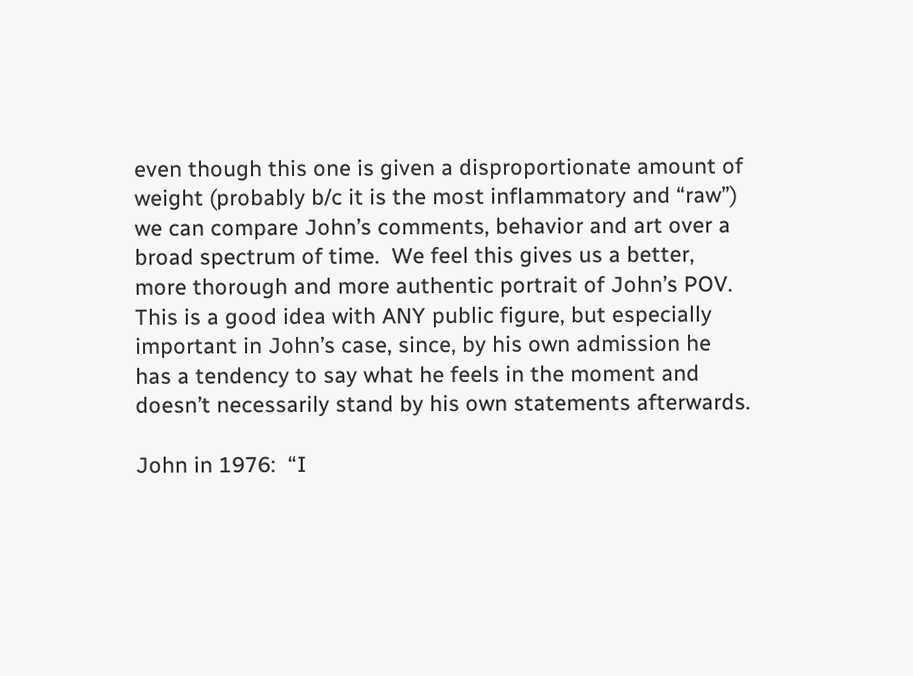even though this one is given a disproportionate amount of weight (probably b/c it is the most inflammatory and “raw”) we can compare John’s comments, behavior and art over a broad spectrum of time.  We feel this gives us a better, more thorough and more authentic portrait of John’s POV.  This is a good idea with ANY public figure, but especially important in John’s case, since, by his own admission he has a tendency to say what he feels in the moment and doesn’t necessarily stand by his own statements afterwards.

John in 1976:  “I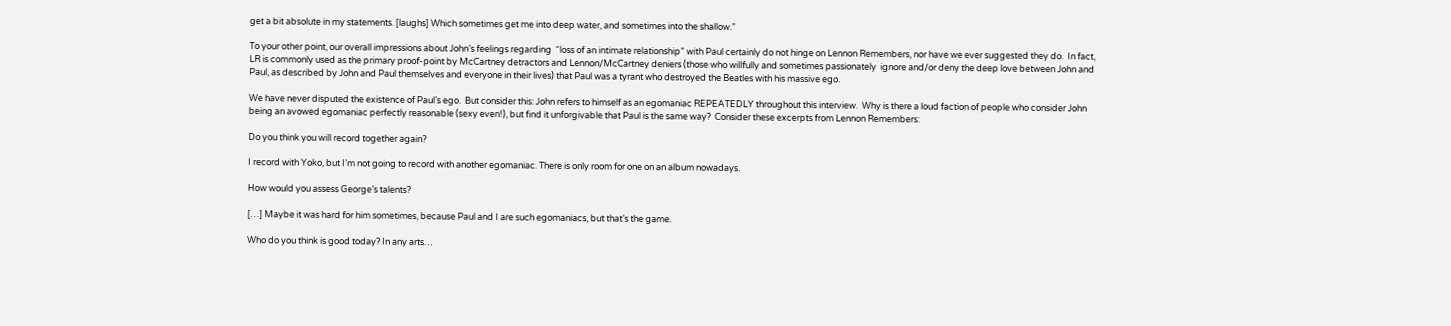get a bit absolute in my statements. [laughs] Which sometimes get me into deep water, and sometimes into the shallow.”

To your other point, our overall impressions about John’s feelings regarding  “loss of an intimate relationship” with Paul certainly do not hinge on Lennon Remembers, nor have we ever suggested they do.  In fact, LR is commonly used as the primary proof-point by McCartney detractors and Lennon/McCartney deniers (those who willfully and sometimes passionately  ignore and/or deny the deep love between John and Paul, as described by John and Paul themselves and everyone in their lives) that Paul was a tyrant who destroyed the Beatles with his massive ego.

We have never disputed the existence of Paul’s ego.  But consider this: John refers to himself as an egomaniac REPEATEDLY throughout this interview.  Why is there a loud faction of people who consider John being an avowed egomaniac perfectly reasonable (sexy even!), but find it unforgivable that Paul is the same way?  Consider these excerpts from Lennon Remembers:

Do you think you will record together again?

I record with Yoko, but I’m not going to record with another egomaniac. There is only room for one on an album nowadays.

How would you assess George’s talents?

[…] Maybe it was hard for him sometimes, because Paul and I are such egomaniacs, but that’s the game.

Who do you think is good today? In any arts…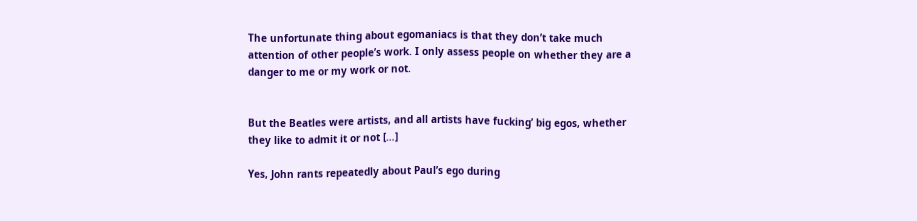The unfortunate thing about egomaniacs is that they don’t take much attention of other people’s work. I only assess people on whether they are a danger to me or my work or not.


But the Beatles were artists, and all artists have fucking’ big egos, whether they like to admit it or not […]

Yes, John rants repeatedly about Paul’s ego during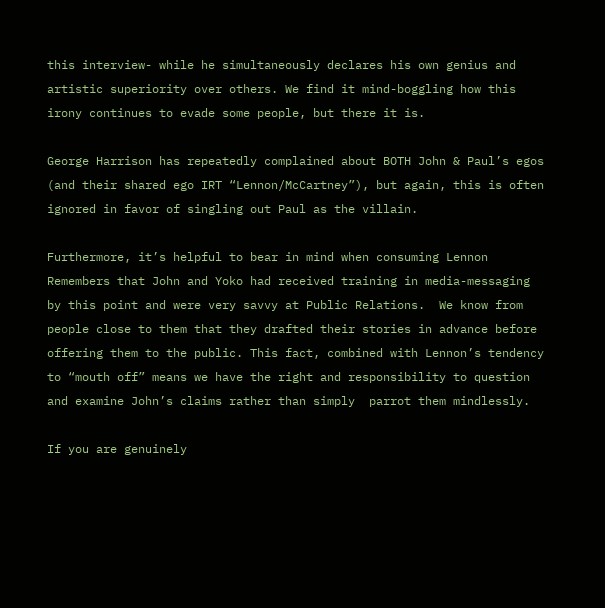this interview- while he simultaneously declares his own genius and artistic superiority over others. We find it mind-boggling how this irony continues to evade some people, but there it is.

George Harrison has repeatedly complained about BOTH John & Paul’s egos (and their shared ego IRT “Lennon/McCartney”), but again, this is often ignored in favor of singling out Paul as the villain.

Furthermore, it’s helpful to bear in mind when consuming Lennon Remembers that John and Yoko had received training in media-messaging by this point and were very savvy at Public Relations.  We know from people close to them that they drafted their stories in advance before offering them to the public. This fact, combined with Lennon’s tendency to “mouth off” means we have the right and responsibility to question and examine John’s claims rather than simply  parrot them mindlessly.

If you are genuinely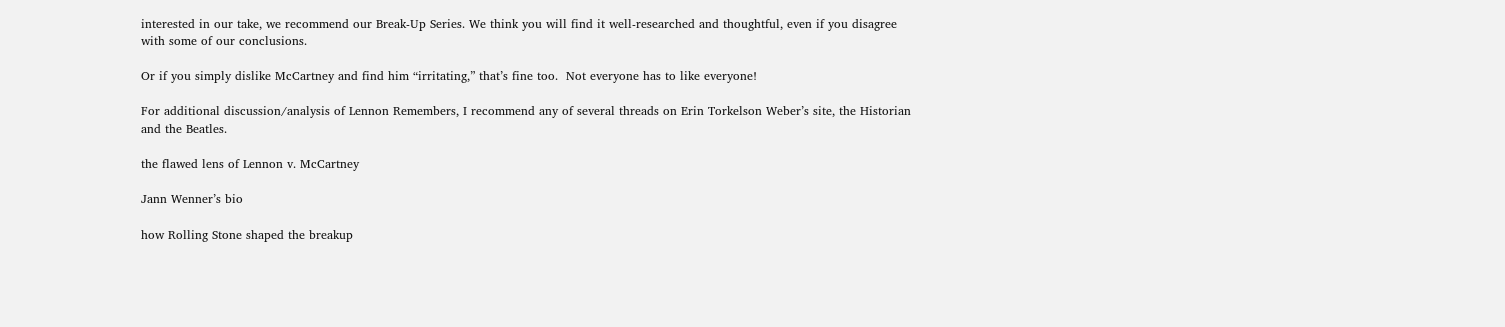interested in our take, we recommend our Break-Up Series. We think you will find it well-researched and thoughtful, even if you disagree with some of our conclusions.

Or if you simply dislike McCartney and find him “irritating,” that’s fine too.  Not everyone has to like everyone!

For additional discussion/analysis of Lennon Remembers, I recommend any of several threads on Erin Torkelson Weber’s site, the Historian and the Beatles.

the flawed lens of Lennon v. McCartney

Jann Wenner’s bio

how Rolling Stone shaped the breakup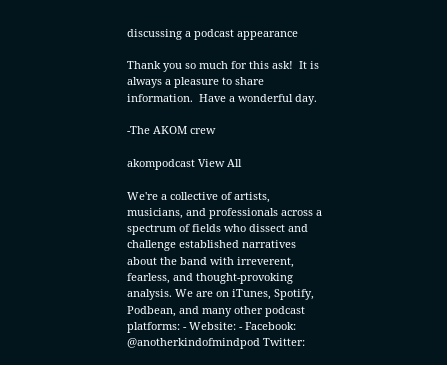discussing a podcast appearance

Thank you so much for this ask!  It is always a pleasure to share information.  Have a wonderful day.

-The AKOM crew

akompodcast View All

We're a collective of artists, musicians, and professionals across a spectrum of fields who dissect and challenge established narratives about the band with irreverent, fearless, and thought-provoking analysis. We are on iTunes, Spotify, Podbean, and many other podcast platforms: - Website: - Facebook: @anotherkindofmindpod Twitter: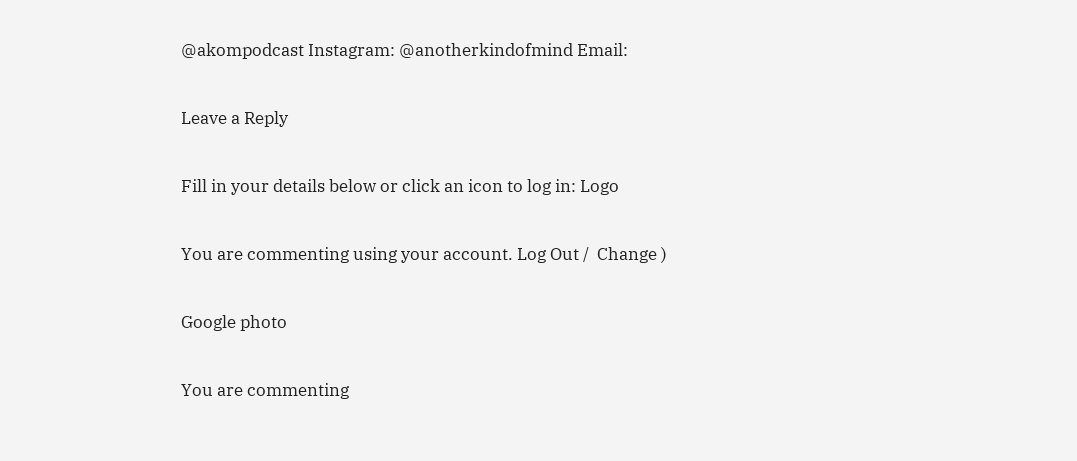@akompodcast Instagram: @anotherkindofmind Email:

Leave a Reply

Fill in your details below or click an icon to log in: Logo

You are commenting using your account. Log Out /  Change )

Google photo

You are commenting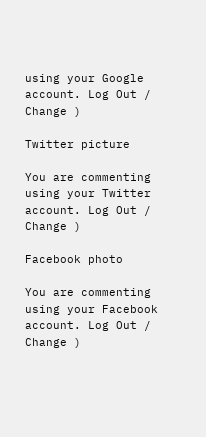using your Google account. Log Out /  Change )

Twitter picture

You are commenting using your Twitter account. Log Out /  Change )

Facebook photo

You are commenting using your Facebook account. Log Out /  Change )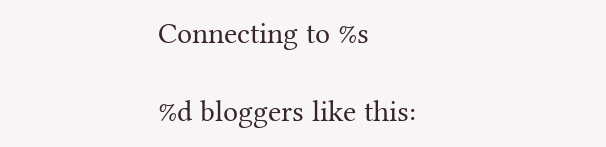Connecting to %s

%d bloggers like this: